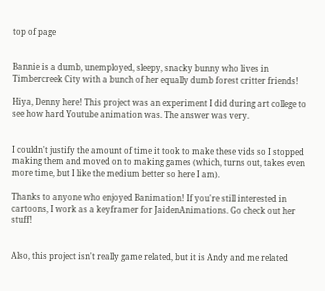top of page


Bannie is a dumb, unemployed, sleepy, snacky bunny who lives in Timbercreek City with a bunch of her equally dumb forest critter friends!

Hiya, Denny here! This project was an experiment I did during art college to see how hard Youtube animation was. The answer was very.


I couldn't justify the amount of time it took to make these vids so I stopped making them and moved on to making games (which, turns out, takes even more time, but I like the medium better so here I am).

Thanks to anyone who enjoyed Banimation! If you're still interested in cartoons, I work as a keyframer for JaidenAnimations. Go check out her stuff!


Also, this project isn't really game related, but it is Andy and me related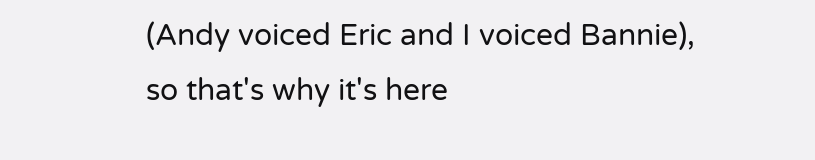(Andy voiced Eric and I voiced Bannie), so that's why it's here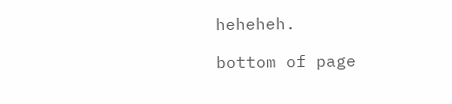heheheh.

bottom of page